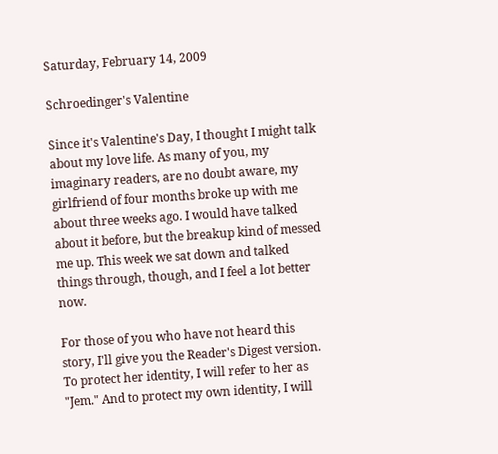Saturday, February 14, 2009

Schroedinger's Valentine

Since it's Valentine's Day, I thought I might talk about my love life. As many of you, my imaginary readers, are no doubt aware, my girlfriend of four months broke up with me about three weeks ago. I would have talked about it before, but the breakup kind of messed me up. This week we sat down and talked things through, though, and I feel a lot better now.

For those of you who have not heard this story, I'll give you the Reader's Digest version. To protect her identity, I will refer to her as "Jem." And to protect my own identity, I will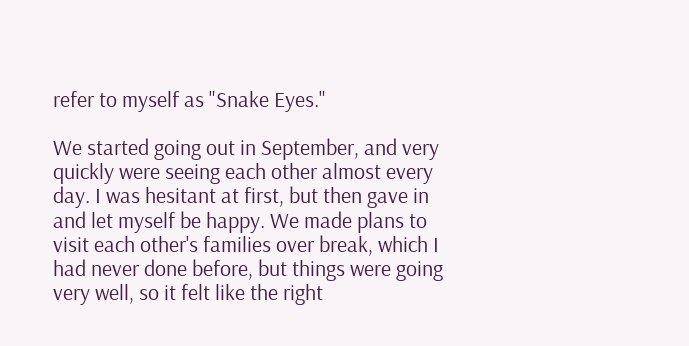refer to myself as "Snake Eyes."

We started going out in September, and very quickly were seeing each other almost every day. I was hesitant at first, but then gave in and let myself be happy. We made plans to visit each other's families over break, which I had never done before, but things were going very well, so it felt like the right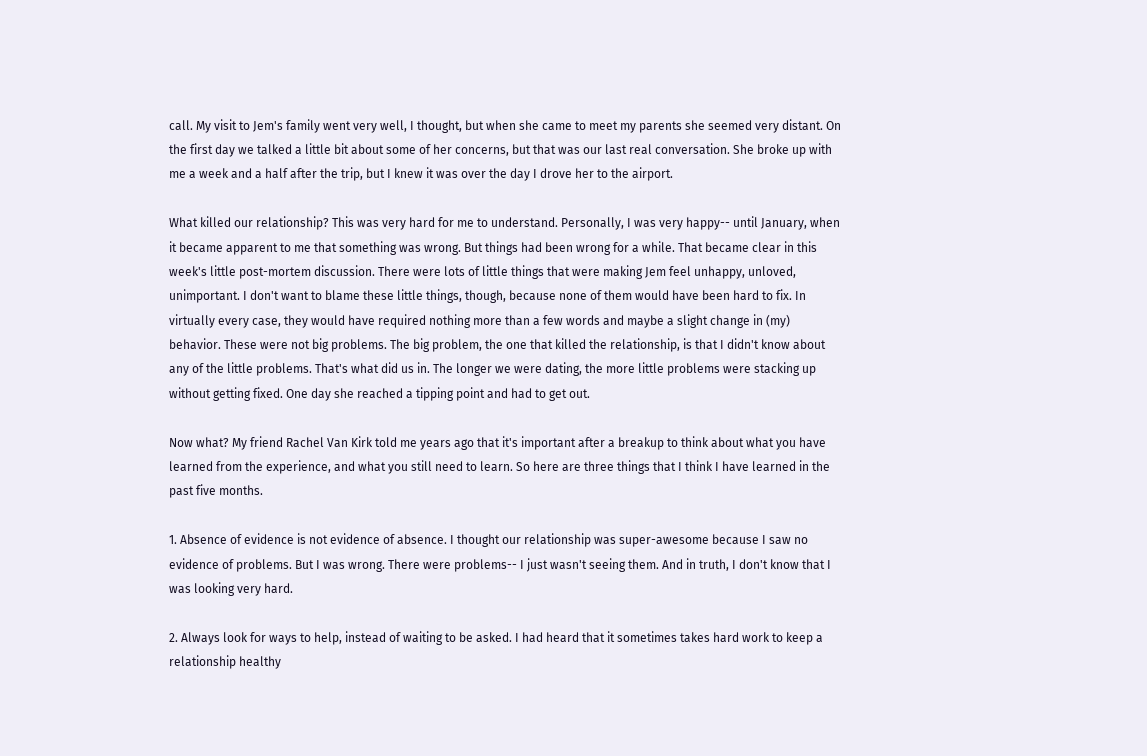call. My visit to Jem's family went very well, I thought, but when she came to meet my parents she seemed very distant. On the first day we talked a little bit about some of her concerns, but that was our last real conversation. She broke up with me a week and a half after the trip, but I knew it was over the day I drove her to the airport.

What killed our relationship? This was very hard for me to understand. Personally, I was very happy-- until January, when it became apparent to me that something was wrong. But things had been wrong for a while. That became clear in this week's little post-mortem discussion. There were lots of little things that were making Jem feel unhappy, unloved, unimportant. I don't want to blame these little things, though, because none of them would have been hard to fix. In virtually every case, they would have required nothing more than a few words and maybe a slight change in (my) behavior. These were not big problems. The big problem, the one that killed the relationship, is that I didn't know about any of the little problems. That's what did us in. The longer we were dating, the more little problems were stacking up without getting fixed. One day she reached a tipping point and had to get out.

Now what? My friend Rachel Van Kirk told me years ago that it's important after a breakup to think about what you have learned from the experience, and what you still need to learn. So here are three things that I think I have learned in the past five months.

1. Absence of evidence is not evidence of absence. I thought our relationship was super-awesome because I saw no evidence of problems. But I was wrong. There were problems-- I just wasn't seeing them. And in truth, I don't know that I was looking very hard.

2. Always look for ways to help, instead of waiting to be asked. I had heard that it sometimes takes hard work to keep a relationship healthy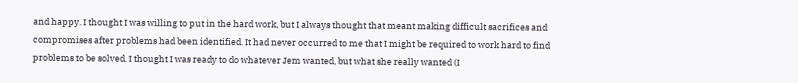and happy. I thought I was willing to put in the hard work, but I always thought that meant making difficult sacrifices and compromises after problems had been identified. It had never occurred to me that I might be required to work hard to find problems to be solved. I thought I was ready to do whatever Jem wanted, but what she really wanted (I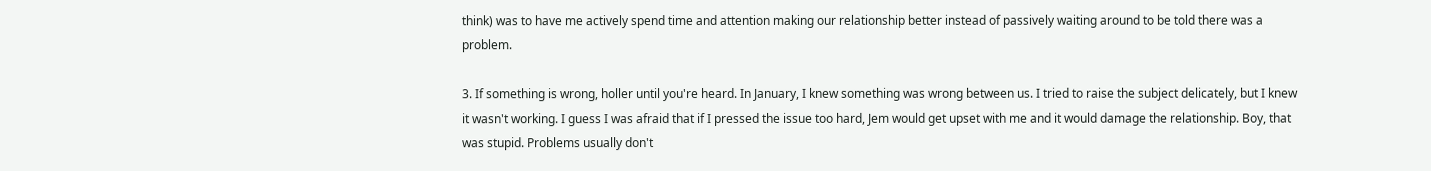think) was to have me actively spend time and attention making our relationship better instead of passively waiting around to be told there was a problem.

3. If something is wrong, holler until you're heard. In January, I knew something was wrong between us. I tried to raise the subject delicately, but I knew it wasn't working. I guess I was afraid that if I pressed the issue too hard, Jem would get upset with me and it would damage the relationship. Boy, that was stupid. Problems usually don't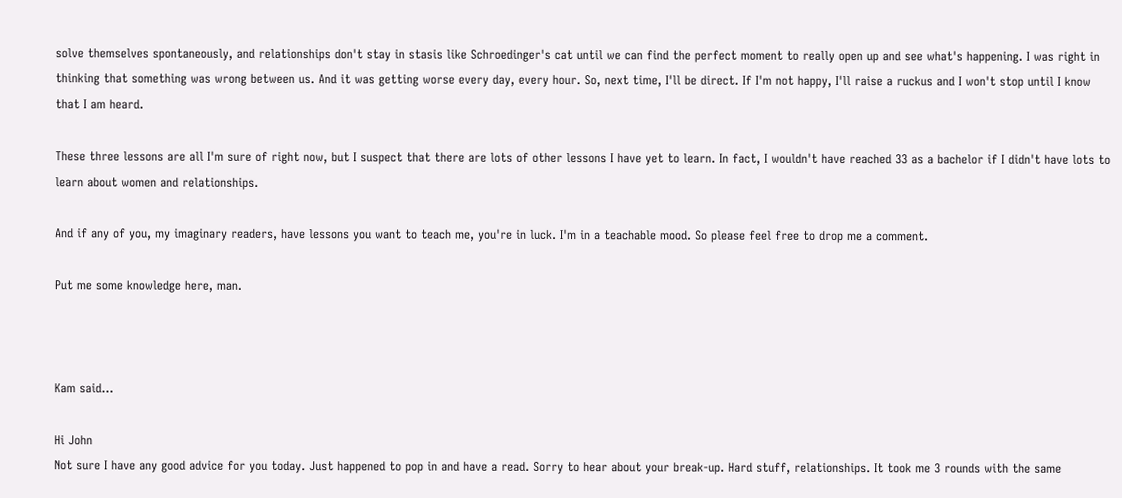solve themselves spontaneously, and relationships don't stay in stasis like Schroedinger's cat until we can find the perfect moment to really open up and see what's happening. I was right in thinking that something was wrong between us. And it was getting worse every day, every hour. So, next time, I'll be direct. If I'm not happy, I'll raise a ruckus and I won't stop until I know that I am heard.

These three lessons are all I'm sure of right now, but I suspect that there are lots of other lessons I have yet to learn. In fact, I wouldn't have reached 33 as a bachelor if I didn't have lots to learn about women and relationships.

And if any of you, my imaginary readers, have lessons you want to teach me, you're in luck. I'm in a teachable mood. So please feel free to drop me a comment.

Put me some knowledge here, man.



Kam said...

Hi John
Not sure I have any good advice for you today. Just happened to pop in and have a read. Sorry to hear about your break-up. Hard stuff, relationships. It took me 3 rounds with the same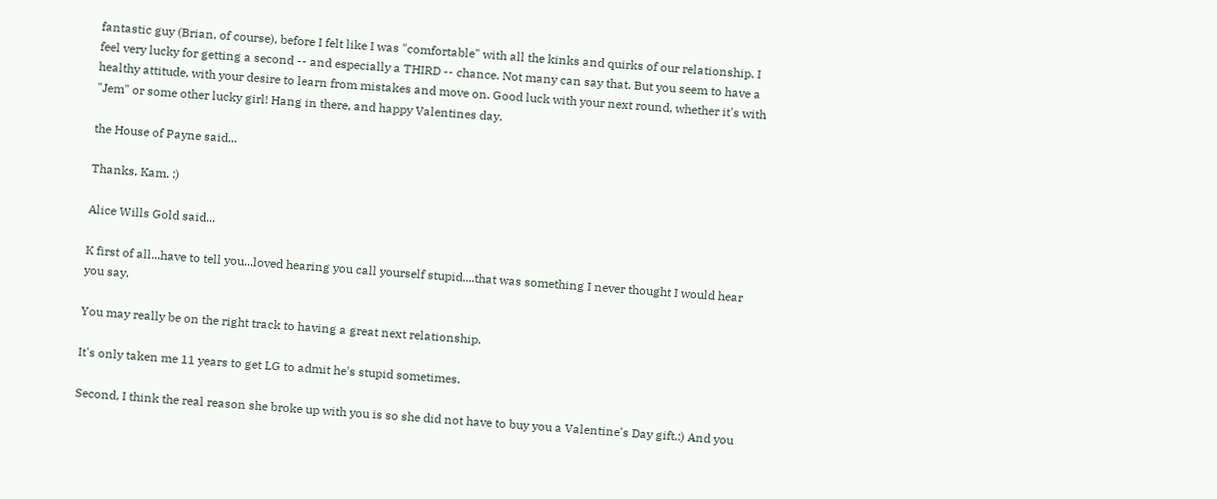fantastic guy (Brian, of course), before I felt like I was "comfortable" with all the kinks and quirks of our relationship. I feel very lucky for getting a second -- and especially a THIRD -- chance. Not many can say that. But you seem to have a healthy attitude, with your desire to learn from mistakes and move on. Good luck with your next round, whether it's with "Jem" or some other lucky girl! Hang in there, and happy Valentines day.

the House of Payne said...

Thanks, Kam. :)

Alice Wills Gold said...

K first of all...have to tell you...loved hearing you call yourself stupid....that was something I never thought I would hear you say.

You may really be on the right track to having a great next relationship.

It's only taken me 11 years to get LG to admit he's stupid sometimes.

Second, I think the real reason she broke up with you is so she did not have to buy you a Valentine's Day gift.:) And you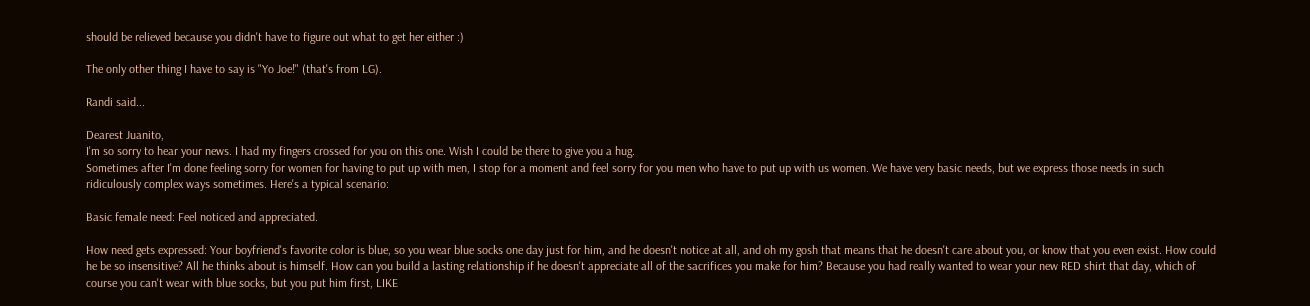should be relieved because you didn't have to figure out what to get her either :)

The only other thing I have to say is "Yo Joe!" (that's from LG).

Randi said...

Dearest Juanito,
I'm so sorry to hear your news. I had my fingers crossed for you on this one. Wish I could be there to give you a hug.
Sometimes after I'm done feeling sorry for women for having to put up with men, I stop for a moment and feel sorry for you men who have to put up with us women. We have very basic needs, but we express those needs in such ridiculously complex ways sometimes. Here's a typical scenario:

Basic female need: Feel noticed and appreciated.

How need gets expressed: Your boyfriend's favorite color is blue, so you wear blue socks one day just for him, and he doesn't notice at all, and oh my gosh that means that he doesn't care about you, or know that you even exist. How could he be so insensitive? All he thinks about is himself. How can you build a lasting relationship if he doesn't appreciate all of the sacrifices you make for him? Because you had really wanted to wear your new RED shirt that day, which of course you can't wear with blue socks, but you put him first, LIKE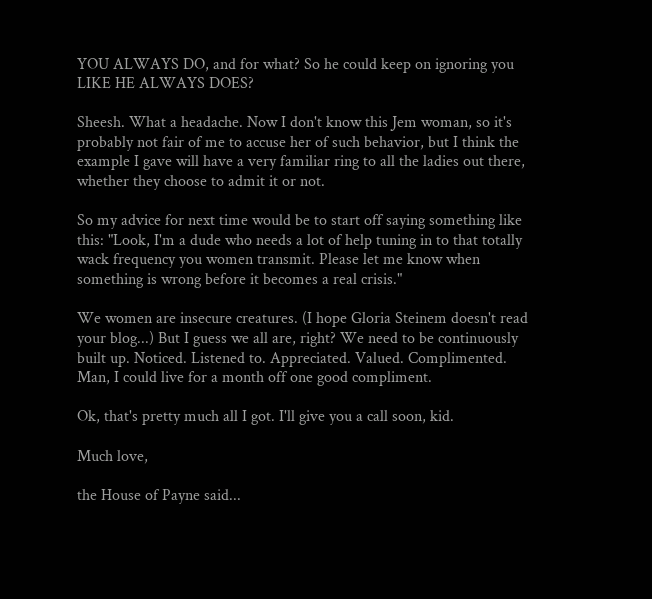YOU ALWAYS DO, and for what? So he could keep on ignoring you LIKE HE ALWAYS DOES?

Sheesh. What a headache. Now I don't know this Jem woman, so it's probably not fair of me to accuse her of such behavior, but I think the example I gave will have a very familiar ring to all the ladies out there, whether they choose to admit it or not.

So my advice for next time would be to start off saying something like this: "Look, I'm a dude who needs a lot of help tuning in to that totally wack frequency you women transmit. Please let me know when something is wrong before it becomes a real crisis."

We women are insecure creatures. (I hope Gloria Steinem doesn't read your blog...) But I guess we all are, right? We need to be continuously built up. Noticed. Listened to. Appreciated. Valued. Complimented. Man, I could live for a month off one good compliment.

Ok, that's pretty much all I got. I'll give you a call soon, kid.

Much love,

the House of Payne said...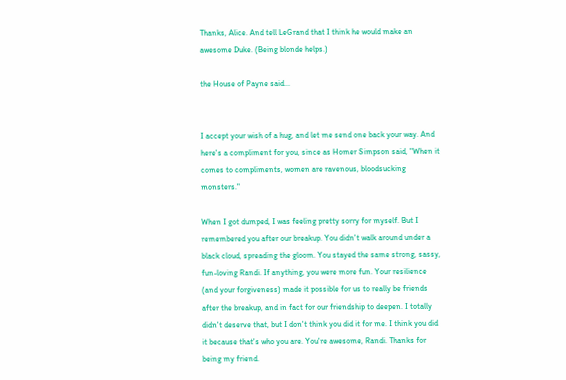Thanks, Alice. And tell LeGrand that I think he would make an awesome Duke. (Being blonde helps.)

the House of Payne said...


I accept your wish of a hug, and let me send one back your way. And here's a compliment for you, since as Homer Simpson said, "When it comes to compliments, women are ravenous, bloodsucking monsters."

When I got dumped, I was feeling pretty sorry for myself. But I remembered you after our breakup. You didn't walk around under a black cloud, spreading the gloom. You stayed the same strong, sassy, fun-loving Randi. If anything, you were more fun. Your resilience (and your forgiveness) made it possible for us to really be friends after the breakup, and in fact for our friendship to deepen. I totally didn't deserve that, but I don't think you did it for me. I think you did it because that's who you are. You're awesome, Randi. Thanks for being my friend.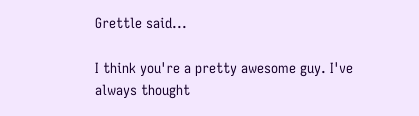Grettle said...

I think you're a pretty awesome guy. I've always thought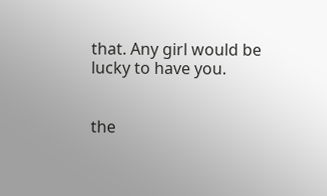that. Any girl would be lucky to have you.


the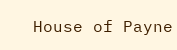House of Payne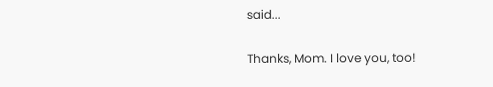said...

Thanks, Mom. I love you, too!